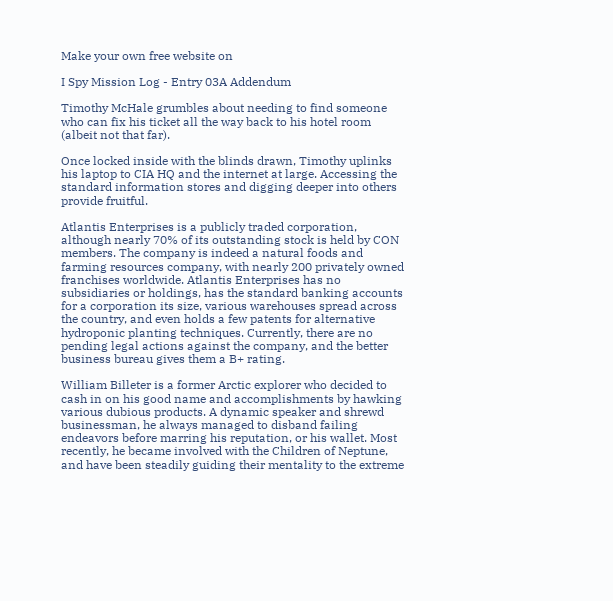Make your own free website on

I Spy Mission Log - Entry 03A Addendum

Timothy McHale grumbles about needing to find someone who can fix his ticket all the way back to his hotel room (albeit not that far).

Once locked inside with the blinds drawn, Timothy uplinks his laptop to CIA HQ and the internet at large. Accessing the standard information stores and digging deeper into others provide fruitful.

Atlantis Enterprises is a publicly traded corporation, although nearly 70% of its outstanding stock is held by CON members. The company is indeed a natural foods and farming resources company, with nearly 200 privately owned franchises worldwide. Atlantis Enterprises has no subsidiaries or holdings, has the standard banking accounts for a corporation its size, various warehouses spread across the country, and even holds a few patents for alternative hydroponic planting techniques. Currently, there are no pending legal actions against the company, and the better business bureau gives them a B+ rating.

William Billeter is a former Arctic explorer who decided to cash in on his good name and accomplishments by hawking various dubious products. A dynamic speaker and shrewd businessman, he always managed to disband failing endeavors before marring his reputation, or his wallet. Most recently, he became involved with the Children of Neptune, and have been steadily guiding their mentality to the extreme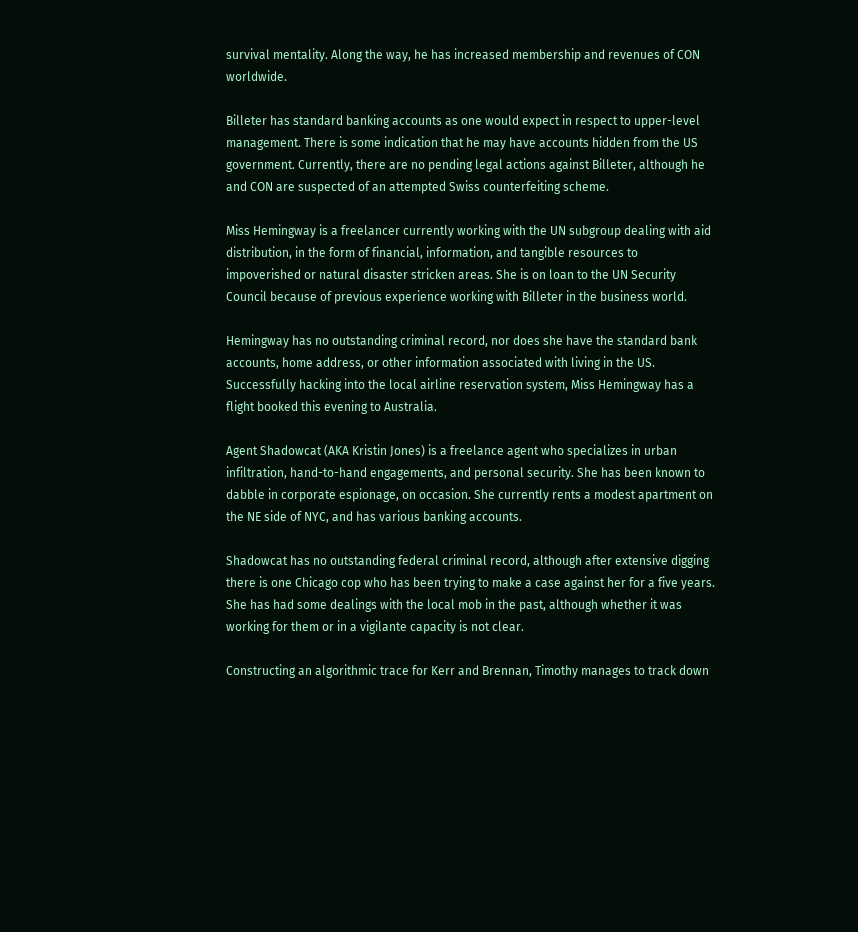survival mentality. Along the way, he has increased membership and revenues of CON worldwide.

Billeter has standard banking accounts as one would expect in respect to upper-level management. There is some indication that he may have accounts hidden from the US government. Currently, there are no pending legal actions against Billeter, although he and CON are suspected of an attempted Swiss counterfeiting scheme.

Miss Hemingway is a freelancer currently working with the UN subgroup dealing with aid distribution, in the form of financial, information, and tangible resources to impoverished or natural disaster stricken areas. She is on loan to the UN Security Council because of previous experience working with Billeter in the business world.

Hemingway has no outstanding criminal record, nor does she have the standard bank accounts, home address, or other information associated with living in the US. Successfully hacking into the local airline reservation system, Miss Hemingway has a flight booked this evening to Australia.

Agent Shadowcat (AKA Kristin Jones) is a freelance agent who specializes in urban infiltration, hand-to-hand engagements, and personal security. She has been known to dabble in corporate espionage, on occasion. She currently rents a modest apartment on the NE side of NYC, and has various banking accounts.

Shadowcat has no outstanding federal criminal record, although after extensive digging there is one Chicago cop who has been trying to make a case against her for a five years. She has had some dealings with the local mob in the past, although whether it was working for them or in a vigilante capacity is not clear.

Constructing an algorithmic trace for Kerr and Brennan, Timothy manages to track down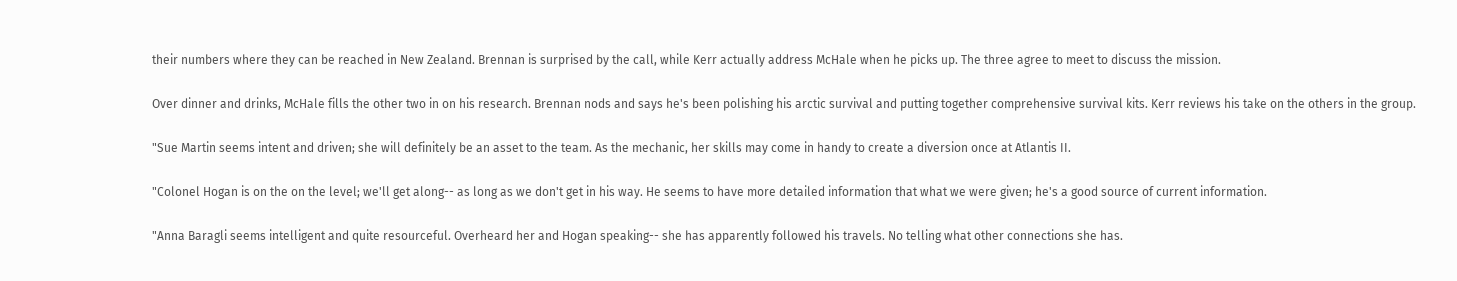their numbers where they can be reached in New Zealand. Brennan is surprised by the call, while Kerr actually address McHale when he picks up. The three agree to meet to discuss the mission.

Over dinner and drinks, McHale fills the other two in on his research. Brennan nods and says he's been polishing his arctic survival and putting together comprehensive survival kits. Kerr reviews his take on the others in the group.

"Sue Martin seems intent and driven; she will definitely be an asset to the team. As the mechanic, her skills may come in handy to create a diversion once at Atlantis II.

"Colonel Hogan is on the on the level; we'll get along-- as long as we don't get in his way. He seems to have more detailed information that what we were given; he's a good source of current information.

"Anna Baragli seems intelligent and quite resourceful. Overheard her and Hogan speaking-- she has apparently followed his travels. No telling what other connections she has.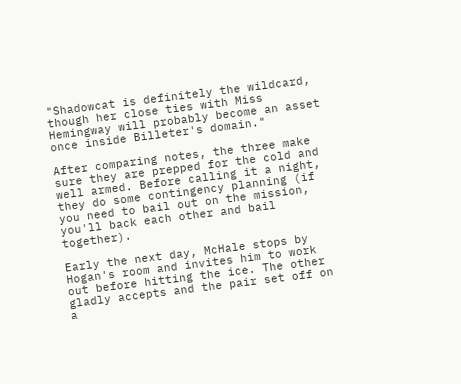"Shadowcat is definitely the wildcard, though her close ties with Miss Hemingway will probably become an asset once inside Billeter's domain."

After comparing notes, the three make sure they are prepped for the cold and well armed. Before calling it a night, they do some contingency planning (if you need to bail out on the mission, you'll back each other and bail together).

Early the next day, McHale stops by Hogan's room and invites him to work out before hitting the ice. The other gladly accepts and the pair set off on a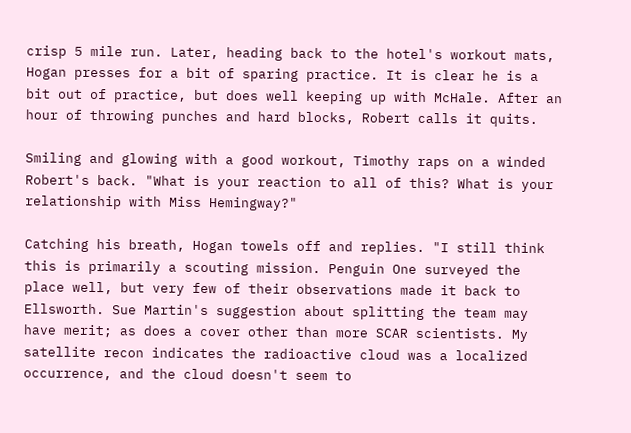crisp 5 mile run. Later, heading back to the hotel's workout mats, Hogan presses for a bit of sparing practice. It is clear he is a bit out of practice, but does well keeping up with McHale. After an hour of throwing punches and hard blocks, Robert calls it quits.

Smiling and glowing with a good workout, Timothy raps on a winded Robert's back. "What is your reaction to all of this? What is your relationship with Miss Hemingway?"

Catching his breath, Hogan towels off and replies. "I still think this is primarily a scouting mission. Penguin One surveyed the place well, but very few of their observations made it back to Ellsworth. Sue Martin's suggestion about splitting the team may have merit; as does a cover other than more SCAR scientists. My satellite recon indicates the radioactive cloud was a localized occurrence, and the cloud doesn't seem to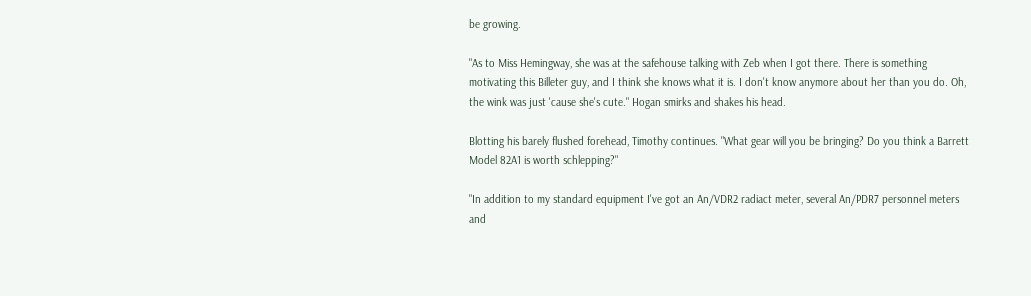be growing.

"As to Miss Hemingway, she was at the safehouse talking with Zeb when I got there. There is something motivating this Billeter guy, and I think she knows what it is. I don't know anymore about her than you do. Oh, the wink was just 'cause she's cute." Hogan smirks and shakes his head.

Blotting his barely flushed forehead, Timothy continues. "What gear will you be bringing? Do you think a Barrett Model 82A1 is worth schlepping?"

"In addition to my standard equipment I've got an An/VDR2 radiact meter, several An/PDR7 personnel meters and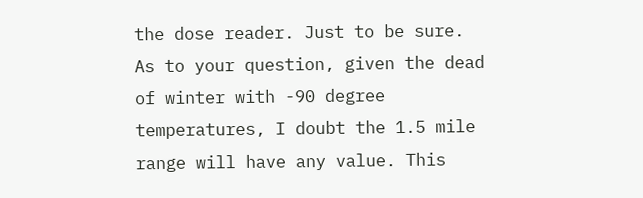the dose reader. Just to be sure. As to your question, given the dead of winter with -90 degree temperatures, I doubt the 1.5 mile range will have any value. This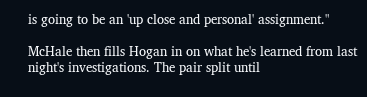is going to be an 'up close and personal' assignment."

McHale then fills Hogan in on what he's learned from last night's investigations. The pair split until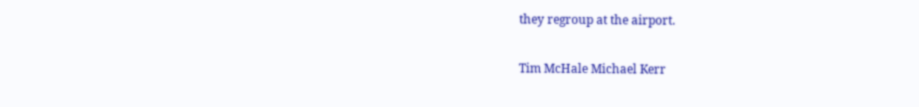they regroup at the airport.

Tim McHale Michael Kerr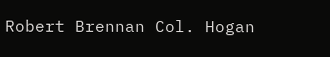Robert Brennan Col. Hogan